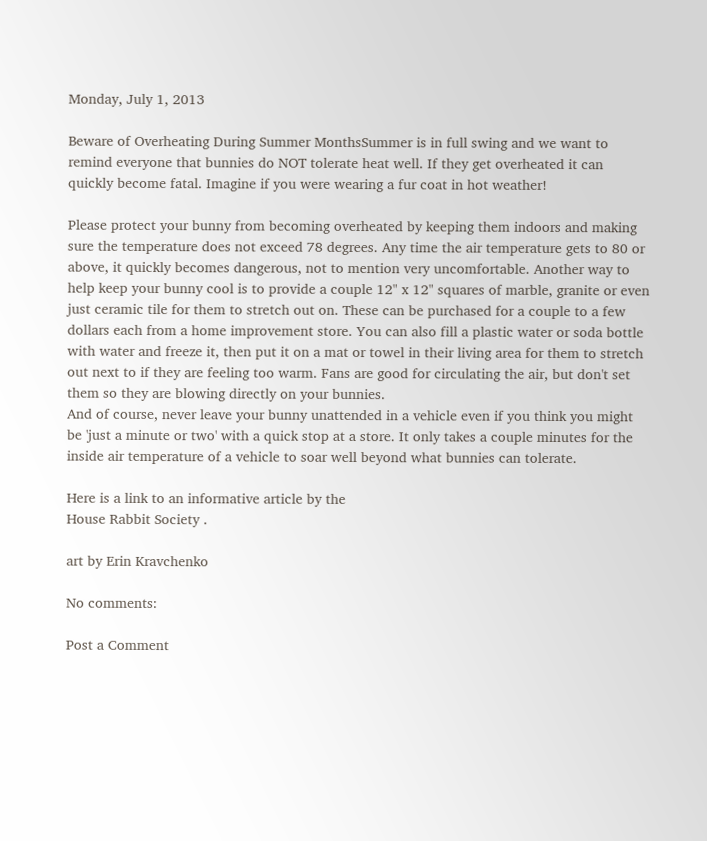Monday, July 1, 2013

Beware of Overheating During Summer MonthsSummer is in full swing and we want to remind everyone that bunnies do NOT tolerate heat well. If they get overheated it can quickly become fatal. Imagine if you were wearing a fur coat in hot weather!

Please protect your bunny from becoming overheated by keeping them indoors and making sure the temperature does not exceed 78 degrees. Any time the air temperature gets to 80 or above, it quickly becomes dangerous, not to mention very uncomfortable. Another way to help keep your bunny cool is to provide a couple 12" x 12" squares of marble, granite or even just ceramic tile for them to stretch out on. These can be purchased for a couple to a few dollars each from a home improvement store. You can also fill a plastic water or soda bottle with water and freeze it, then put it on a mat or towel in their living area for them to stretch out next to if they are feeling too warm. Fans are good for circulating the air, but don't set them so they are blowing directly on your bunnies.
And of course, never leave your bunny unattended in a vehicle even if you think you might be 'just a minute or two' with a quick stop at a store. It only takes a couple minutes for the inside air temperature of a vehicle to soar well beyond what bunnies can tolerate.

Here is a link to an informative article by the
House Rabbit Society .

art by Erin Kravchenko

No comments:

Post a Comment